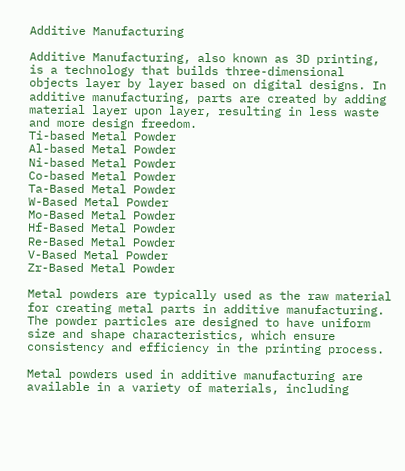Additive Manufacturing

Additive Manufacturing, also known as 3D printing, is a technology that builds three-dimensional objects layer by layer based on digital designs. In additive manufacturing, parts are created by adding material layer upon layer, resulting in less waste and more design freedom.
Ti-based Metal Powder
Al-based Metal Powder
Ni-based Metal Powder
Co-based Metal Powder
Ta-Based Metal Powder
W-Based Metal Powder
Mo-Based Metal Powder
Hf-Based Metal Powder
Re-Based Metal Powder
V-Based Metal Powder
Zr-Based Metal Powder

Metal powders are typically used as the raw material for creating metal parts in additive manufacturing. The powder particles are designed to have uniform size and shape characteristics, which ensure consistency and efficiency in the printing process.

Metal powders used in additive manufacturing are available in a variety of materials, including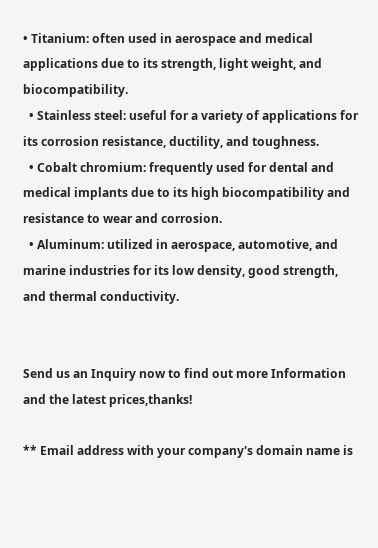• Titanium: often used in aerospace and medical applications due to its strength, light weight, and biocompatibility.
  • Stainless steel: useful for a variety of applications for its corrosion resistance, ductility, and toughness.
  • Cobalt chromium: frequently used for dental and medical implants due to its high biocompatibility and resistance to wear and corrosion.
  • Aluminum: utilized in aerospace, automotive, and marine industries for its low density, good strength, and thermal conductivity.


Send us an Inquiry now to find out more Information and the latest prices,thanks!

** Email address with your company's domain name is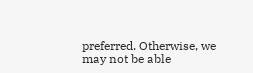preferred. Otherwise, we may not be able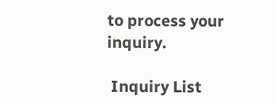to process your inquiry.

 Inquiry List